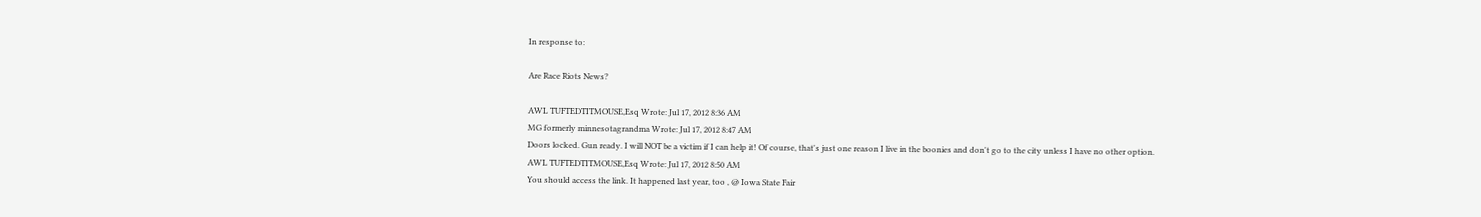In response to:

Are Race Riots News?

AWL TUFTEDTITMOUSE,Esq Wrote: Jul 17, 2012 8:36 AM
MG formerly minnesotagrandma Wrote: Jul 17, 2012 8:47 AM
Doors locked. Gun ready. I will NOT be a victim if I can help it! Of course, that's just one reason I live in the boonies and don't go to the city unless I have no other option.
AWL TUFTEDTITMOUSE,Esq Wrote: Jul 17, 2012 8:50 AM
You should access the link. It happened last year, too , @ Iowa State Fair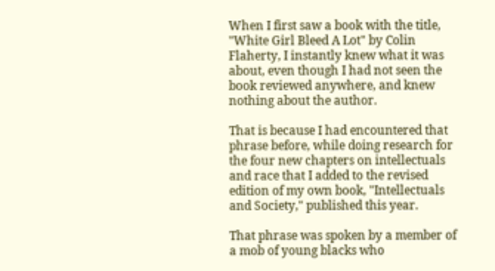When I first saw a book with the title, "White Girl Bleed A Lot" by Colin Flaherty, I instantly knew what it was about, even though I had not seen the book reviewed anywhere, and knew nothing about the author.

That is because I had encountered that phrase before, while doing research for the four new chapters on intellectuals and race that I added to the revised edition of my own book, "Intellectuals and Society," published this year.

That phrase was spoken by a member of a mob of young blacks who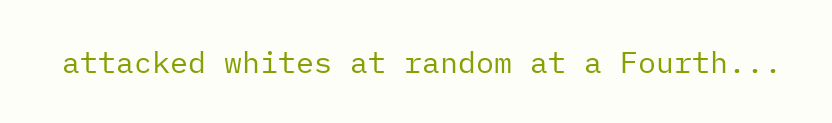attacked whites at random at a Fourth...